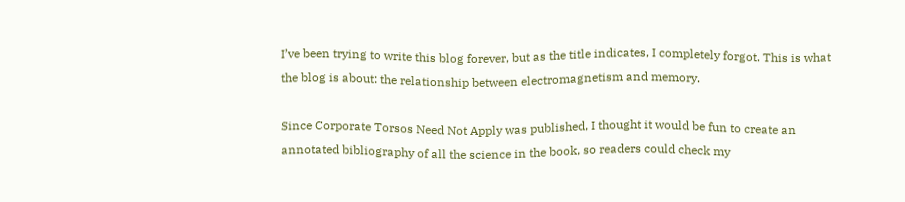I’ve been trying to write this blog forever, but as the title indicates, I completely forgot. This is what the blog is about: the relationship between electromagnetism and memory.

Since Corporate Torsos Need Not Apply was published, I thought it would be fun to create an annotated bibliography of all the science in the book, so readers could check my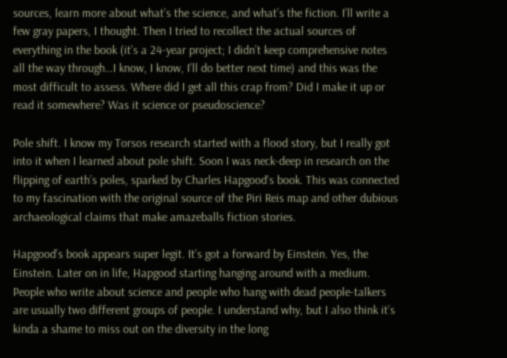sources, learn more about what’s the science, and what’s the fiction. I’ll write a few gray papers, I thought. Then I tried to recollect the actual sources of everything in the book (it’s a 24-year project; I didn’t keep comprehensive notes all the way through…I know, I know, I’ll do better next time) and this was the most difficult to assess. Where did I get all this crap from? Did I make it up or read it somewhere? Was it science or pseudoscience?

Pole shift. I know my Torsos research started with a flood story, but I really got into it when I learned about pole shift. Soon I was neck-deep in research on the flipping of earth’s poles, sparked by Charles Hapgood‘s book. This was connected to my fascination with the original source of the Piri Reis map and other dubious archaeological claims that make amazeballs fiction stories.

Hapgood’s book appears super legit. It’s got a forward by Einstein. Yes, the Einstein. Later on in life, Hapgood starting hanging around with a medium. People who write about science and people who hang with dead people-talkers are usually two different groups of people. I understand why, but I also think it’s kinda a shame to miss out on the diversity in the long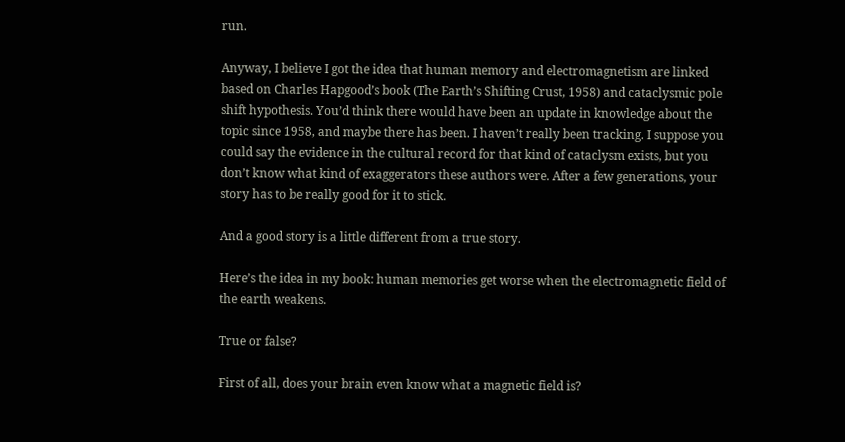run.

Anyway, I believe I got the idea that human memory and electromagnetism are linked based on Charles Hapgood’s book (The Earth’s Shifting Crust, 1958) and cataclysmic pole shift hypothesis. You’d think there would have been an update in knowledge about the topic since 1958, and maybe there has been. I haven’t really been tracking. I suppose you could say the evidence in the cultural record for that kind of cataclysm exists, but you don’t know what kind of exaggerators these authors were. After a few generations, your story has to be really good for it to stick.

And a good story is a little different from a true story.

Here’s the idea in my book: human memories get worse when the electromagnetic field of the earth weakens.

True or false?

First of all, does your brain even know what a magnetic field is?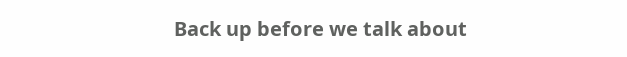Back up before we talk about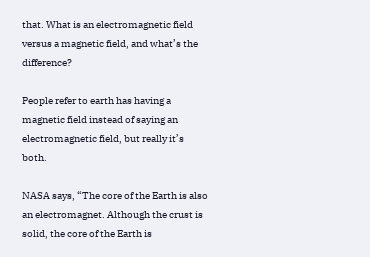that. What is an electromagnetic field versus a magnetic field, and what’s the difference?

People refer to earth has having a magnetic field instead of saying an electromagnetic field, but really it’s both.

NASA says, “The core of the Earth is also an electromagnet. Although the crust is solid, the core of the Earth is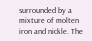surrounded by a mixture of molten iron and nickle. The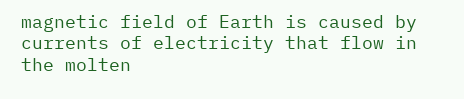magnetic field of Earth is caused by currents of electricity that flow in the molten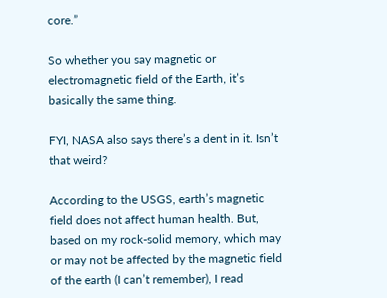core.”

So whether you say magnetic or electromagnetic field of the Earth, it’s basically the same thing.

FYI, NASA also says there’s a dent in it. Isn’t that weird?

According to the USGS, earth’s magnetic field does not affect human health. But, based on my rock-solid memory, which may or may not be affected by the magnetic field of the earth (I can’t remember), I read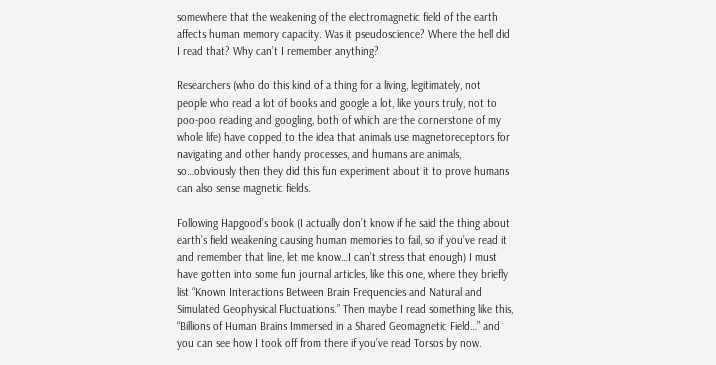somewhere that the weakening of the electromagnetic field of the earth affects human memory capacity. Was it pseudoscience? Where the hell did I read that? Why can’t I remember anything?

Researchers (who do this kind of a thing for a living, legitimately, not people who read a lot of books and google a lot, like yours truly, not to poo-poo reading and googling, both of which are the cornerstone of my whole life) have copped to the idea that animals use magnetoreceptors for navigating and other handy processes, and humans are animals, so…obviously then they did this fun experiment about it to prove humans can also sense magnetic fields.

Following Hapgood’s book (I actually don’t know if he said the thing about earth’s field weakening causing human memories to fail, so if you’ve read it and remember that line, let me know…I can’t stress that enough) I must have gotten into some fun journal articles, like this one, where they briefly list “Known Interactions Between Brain Frequencies and Natural and Simulated Geophysical Fluctuations.” Then maybe I read something like this, “Billions of Human Brains Immersed in a Shared Geomagnetic Field…” and you can see how I took off from there if you’ve read Torsos by now.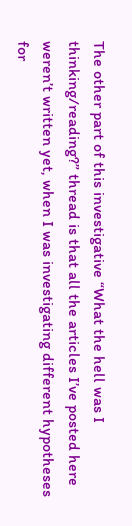The other part of this investigative “What the hell was I thinking/reading?” thread is that all the articles I’ve posted here weren’t written yet, when I was investigating different hypotheses for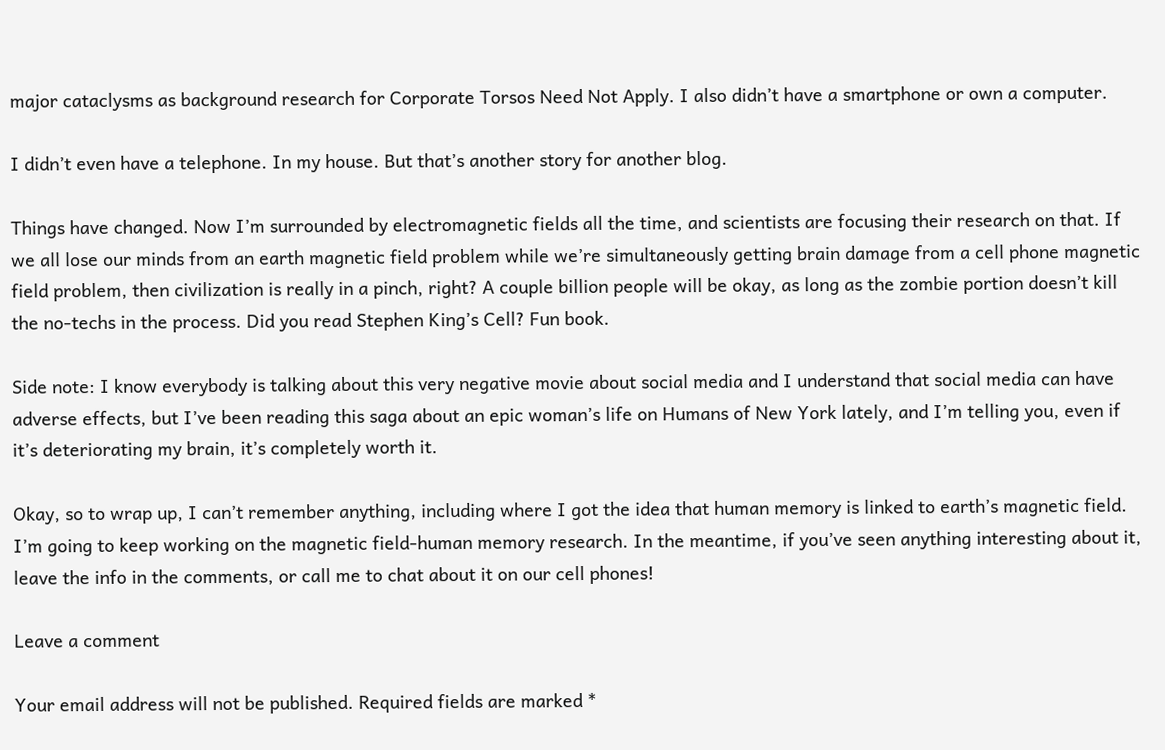major cataclysms as background research for Corporate Torsos Need Not Apply. I also didn’t have a smartphone or own a computer.

I didn’t even have a telephone. In my house. But that’s another story for another blog.

Things have changed. Now I’m surrounded by electromagnetic fields all the time, and scientists are focusing their research on that. If we all lose our minds from an earth magnetic field problem while we’re simultaneously getting brain damage from a cell phone magnetic field problem, then civilization is really in a pinch, right? A couple billion people will be okay, as long as the zombie portion doesn’t kill the no-techs in the process. Did you read Stephen King’s Cell? Fun book.

Side note: I know everybody is talking about this very negative movie about social media and I understand that social media can have adverse effects, but I’ve been reading this saga about an epic woman’s life on Humans of New York lately, and I’m telling you, even if it’s deteriorating my brain, it’s completely worth it.

Okay, so to wrap up, I can’t remember anything, including where I got the idea that human memory is linked to earth’s magnetic field. I’m going to keep working on the magnetic field-human memory research. In the meantime, if you’ve seen anything interesting about it, leave the info in the comments, or call me to chat about it on our cell phones!

Leave a comment

Your email address will not be published. Required fields are marked *